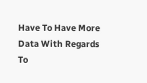Have To Have More Data With Regards To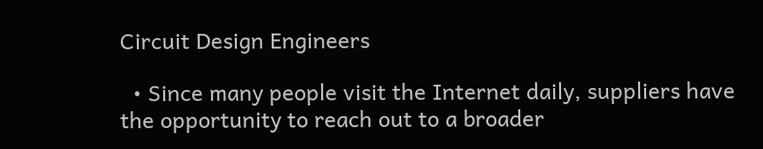Circuit Design Engineers

  • Since many people visit the Internet daily, suppliers have the opportunity to reach out to a broader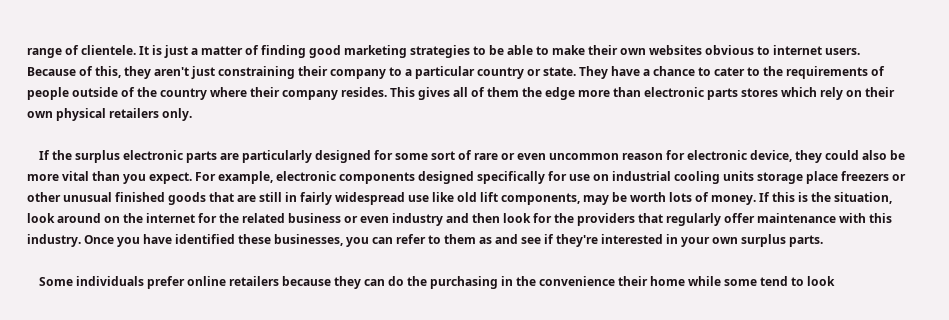range of clientele. It is just a matter of finding good marketing strategies to be able to make their own websites obvious to internet users. Because of this, they aren't just constraining their company to a particular country or state. They have a chance to cater to the requirements of people outside of the country where their company resides. This gives all of them the edge more than electronic parts stores which rely on their own physical retailers only.

    If the surplus electronic parts are particularly designed for some sort of rare or even uncommon reason for electronic device, they could also be more vital than you expect. For example, electronic components designed specifically for use on industrial cooling units storage place freezers or other unusual finished goods that are still in fairly widespread use like old lift components, may be worth lots of money. If this is the situation, look around on the internet for the related business or even industry and then look for the providers that regularly offer maintenance with this industry. Once you have identified these businesses, you can refer to them as and see if they're interested in your own surplus parts.

    Some individuals prefer online retailers because they can do the purchasing in the convenience their home while some tend to look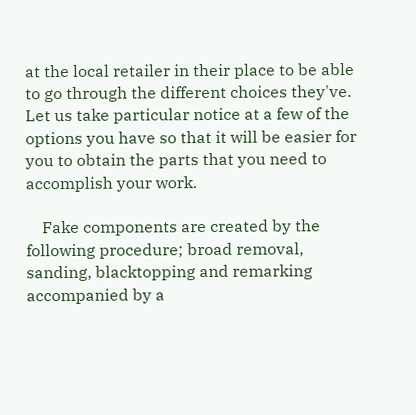at the local retailer in their place to be able to go through the different choices they've. Let us take particular notice at a few of the options you have so that it will be easier for you to obtain the parts that you need to accomplish your work.

    Fake components are created by the following procedure; broad removal, sanding, blacktopping and remarking accompanied by a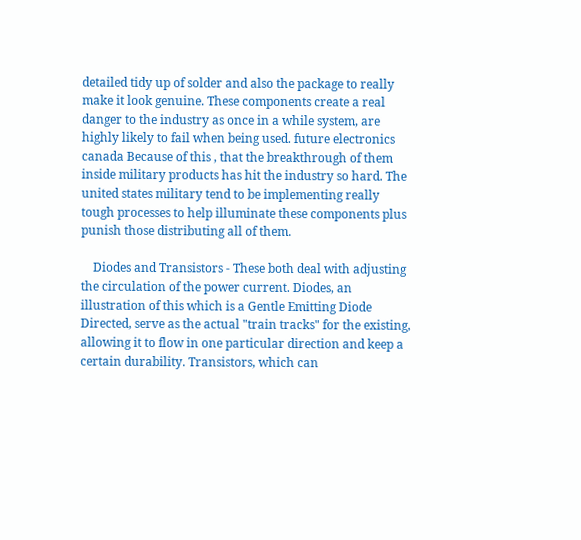detailed tidy up of solder and also the package to really make it look genuine. These components create a real danger to the industry as once in a while system, are highly likely to fail when being used. future electronics canada Because of this , that the breakthrough of them inside military products has hit the industry so hard. The united states military tend to be implementing really tough processes to help illuminate these components plus punish those distributing all of them.

    Diodes and Transistors - These both deal with adjusting the circulation of the power current. Diodes, an illustration of this which is a Gentle Emitting Diode Directed, serve as the actual "train tracks" for the existing, allowing it to flow in one particular direction and keep a certain durability. Transistors, which can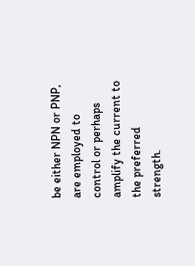be either NPN or PNP, are employed to control or perhaps amplify the current to the preferred strength.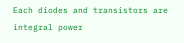Each diodes and transistors are integral power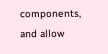components, and allow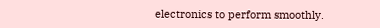electronics to perform smoothly.